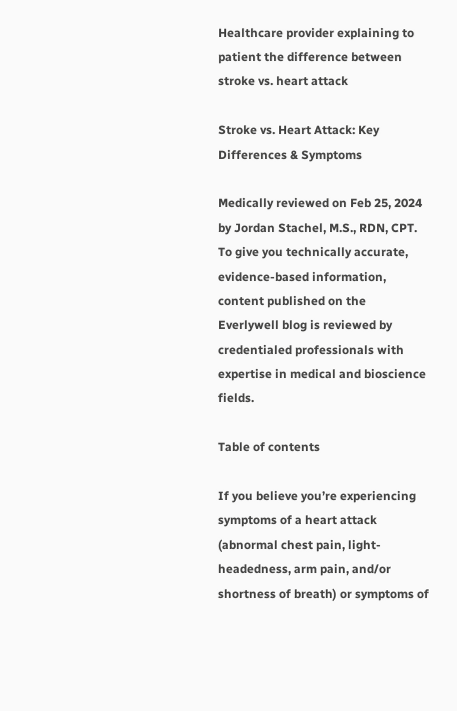Healthcare provider explaining to patient the difference between stroke vs. heart attack

Stroke vs. Heart Attack: Key Differences & Symptoms

Medically reviewed on Feb 25, 2024 by Jordan Stachel, M.S., RDN, CPT. To give you technically accurate, evidence-based information, content published on the Everlywell blog is reviewed by credentialed professionals with expertise in medical and bioscience fields.

Table of contents

If you believe you’re experiencing symptoms of a heart attack (abnormal chest pain, light-headedness, arm pain, and/or shortness of breath) or symptoms of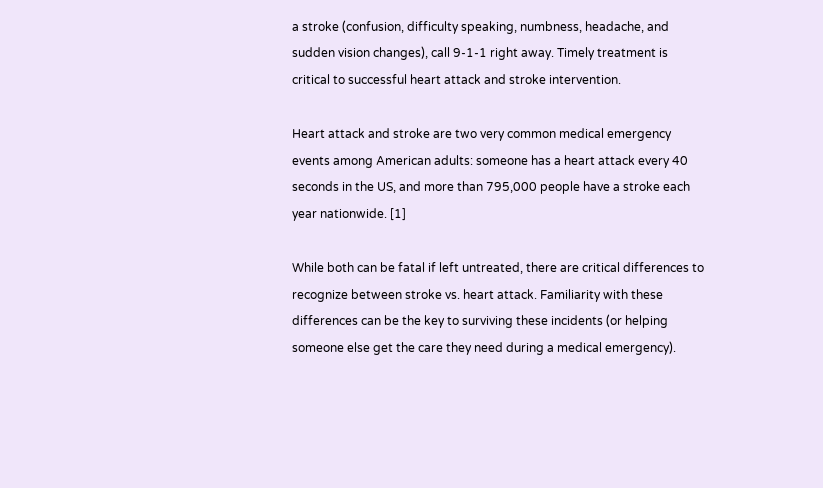a stroke (confusion, difficulty speaking, numbness, headache, and sudden vision changes), call 9-1-1 right away. Timely treatment is critical to successful heart attack and stroke intervention.

Heart attack and stroke are two very common medical emergency events among American adults: someone has a heart attack every 40 seconds in the US, and more than 795,000 people have a stroke each year nationwide. [1]

While both can be fatal if left untreated, there are critical differences to recognize between stroke vs. heart attack. Familiarity with these differences can be the key to surviving these incidents (or helping someone else get the care they need during a medical emergency).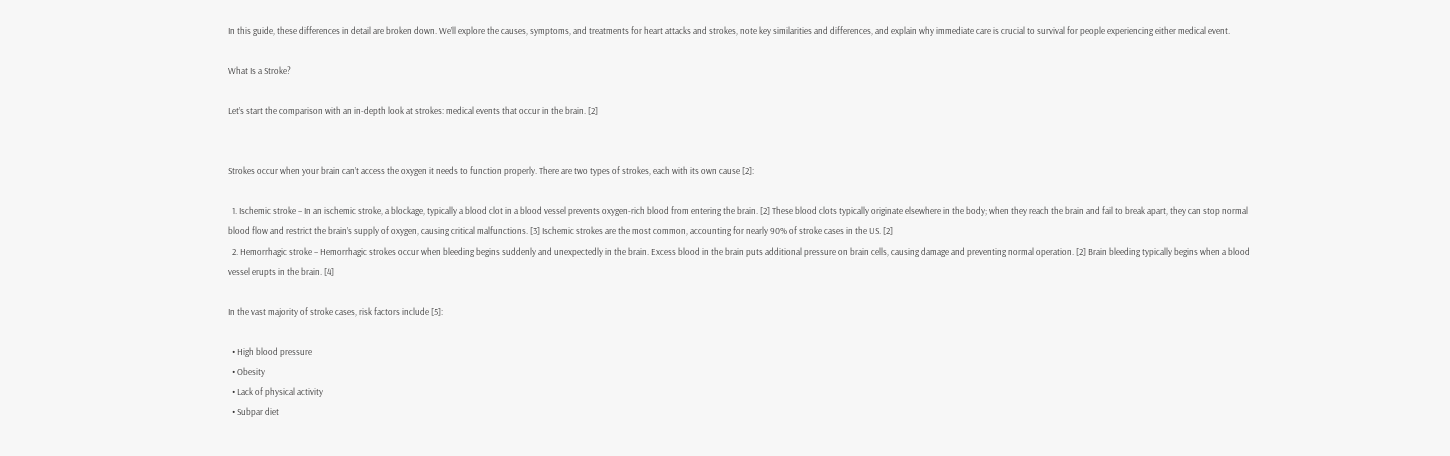In this guide, these differences in detail are broken down. We’ll explore the causes, symptoms, and treatments for heart attacks and strokes, note key similarities and differences, and explain why immediate care is crucial to survival for people experiencing either medical event.

What Is a Stroke?

Let’s start the comparison with an in-depth look at strokes: medical events that occur in the brain. [2]


Strokes occur when your brain can’t access the oxygen it needs to function properly. There are two types of strokes, each with its own cause [2]:

  1. Ischemic stroke – In an ischemic stroke, a blockage, typically a blood clot in a blood vessel prevents oxygen-rich blood from entering the brain. [2] These blood clots typically originate elsewhere in the body; when they reach the brain and fail to break apart, they can stop normal blood flow and restrict the brain’s supply of oxygen, causing critical malfunctions. [3] Ischemic strokes are the most common, accounting for nearly 90% of stroke cases in the US. [2]
  2. Hemorrhagic stroke – Hemorrhagic strokes occur when bleeding begins suddenly and unexpectedly in the brain. Excess blood in the brain puts additional pressure on brain cells, causing damage and preventing normal operation. [2] Brain bleeding typically begins when a blood vessel erupts in the brain. [4]

In the vast majority of stroke cases, risk factors include [5]:

  • High blood pressure
  • Obesity
  • Lack of physical activity
  • Subpar diet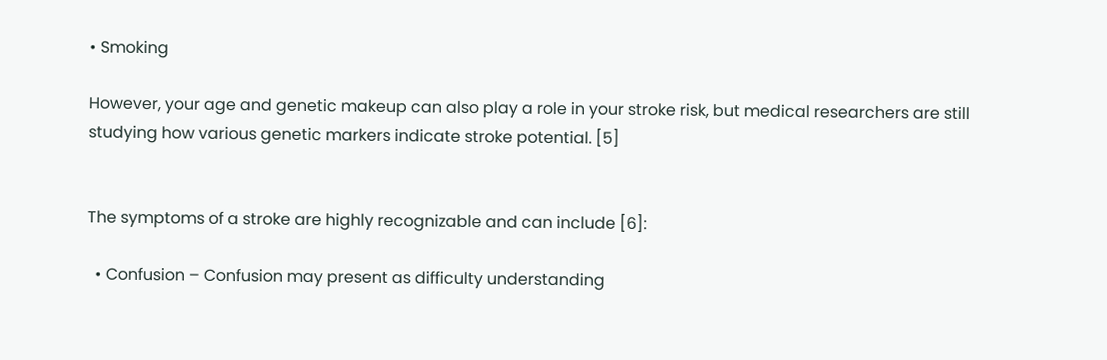• Smoking

However, your age and genetic makeup can also play a role in your stroke risk, but medical researchers are still studying how various genetic markers indicate stroke potential. [5]


The symptoms of a stroke are highly recognizable and can include [6]:

  • Confusion – Confusion may present as difficulty understanding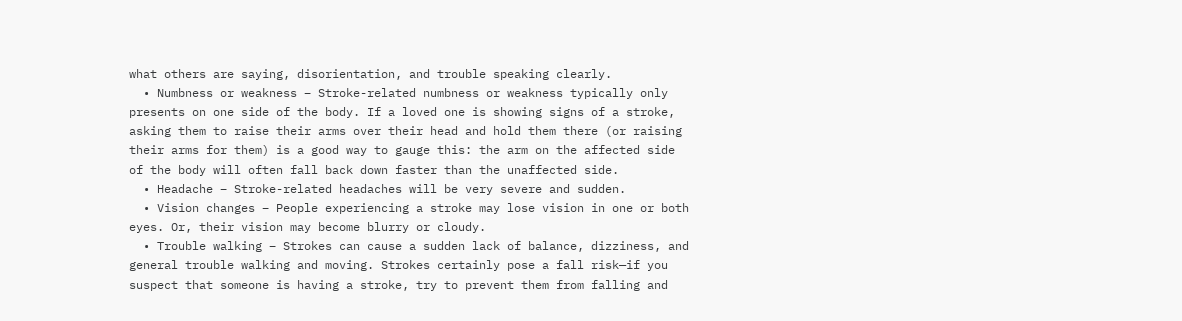what others are saying, disorientation, and trouble speaking clearly.
  • Numbness or weakness – Stroke-related numbness or weakness typically only presents on one side of the body. If a loved one is showing signs of a stroke, asking them to raise their arms over their head and hold them there (or raising their arms for them) is a good way to gauge this: the arm on the affected side of the body will often fall back down faster than the unaffected side.
  • Headache – Stroke-related headaches will be very severe and sudden.
  • Vision changes – People experiencing a stroke may lose vision in one or both eyes. Or, their vision may become blurry or cloudy.
  • Trouble walking – Strokes can cause a sudden lack of balance, dizziness, and general trouble walking and moving. Strokes certainly pose a fall risk—if you suspect that someone is having a stroke, try to prevent them from falling and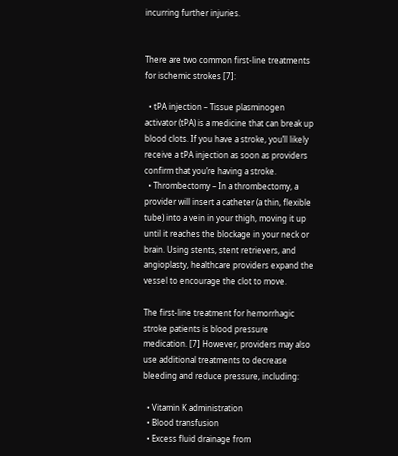incurring further injuries.


There are two common first-line treatments for ischemic strokes [7]:

  • tPA injection – Tissue plasminogen activator (tPA) is a medicine that can break up blood clots. If you have a stroke, you’ll likely receive a tPA injection as soon as providers confirm that you’re having a stroke.
  • Thrombectomy – In a thrombectomy, a provider will insert a catheter (a thin, flexible tube) into a vein in your thigh, moving it up until it reaches the blockage in your neck or brain. Using stents, stent retrievers, and angioplasty, healthcare providers expand the vessel to encourage the clot to move.

The first-line treatment for hemorrhagic stroke patients is blood pressure medication. [7] However, providers may also use additional treatments to decrease bleeding and reduce pressure, including:

  • Vitamin K administration
  • Blood transfusion
  • Excess fluid drainage from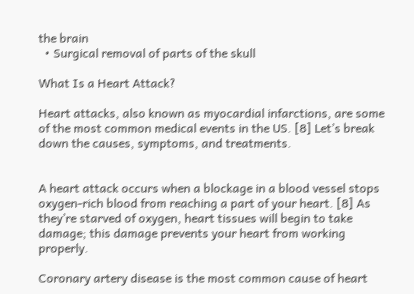the brain
  • Surgical removal of parts of the skull

What Is a Heart Attack?

Heart attacks, also known as myocardial infarctions, are some of the most common medical events in the US. [8] Let’s break down the causes, symptoms, and treatments.


A heart attack occurs when a blockage in a blood vessel stops oxygen-rich blood from reaching a part of your heart. [8] As they’re starved of oxygen, heart tissues will begin to take damage; this damage prevents your heart from working properly.

Coronary artery disease is the most common cause of heart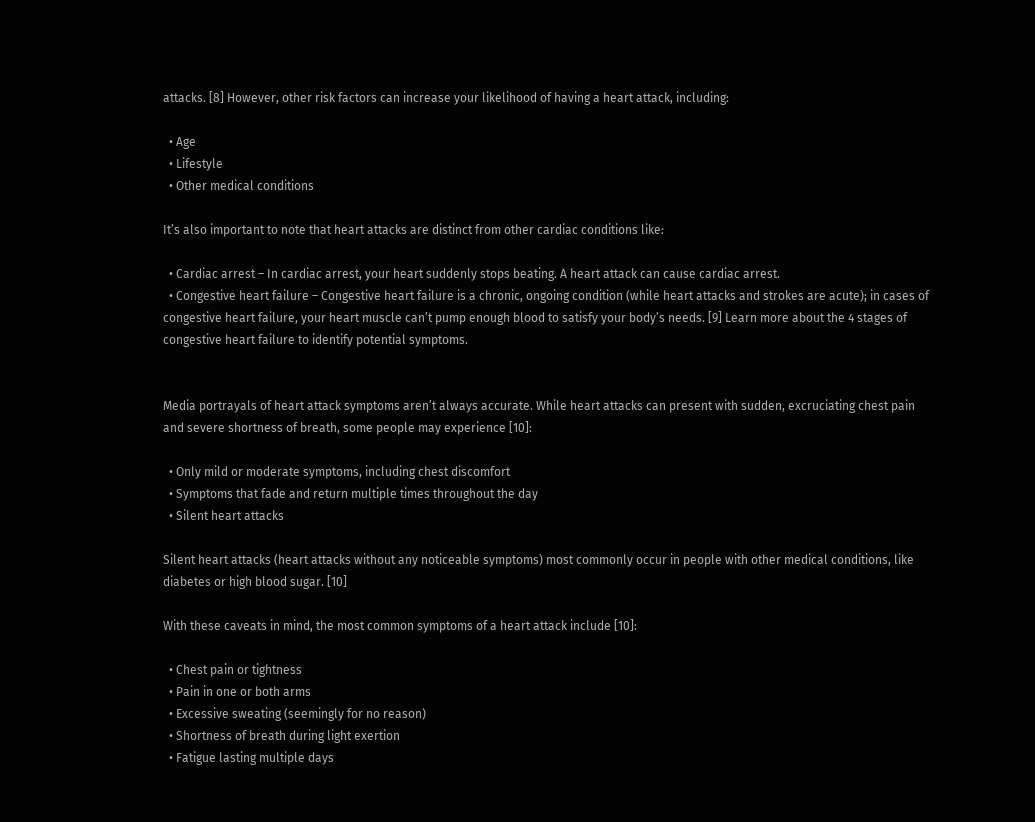attacks. [8] However, other risk factors can increase your likelihood of having a heart attack, including:

  • Age
  • Lifestyle
  • Other medical conditions

It’s also important to note that heart attacks are distinct from other cardiac conditions like:

  • Cardiac arrest – In cardiac arrest, your heart suddenly stops beating. A heart attack can cause cardiac arrest.
  • Congestive heart failure – Congestive heart failure is a chronic, ongoing condition (while heart attacks and strokes are acute); in cases of congestive heart failure, your heart muscle can’t pump enough blood to satisfy your body’s needs. [9] Learn more about the 4 stages of congestive heart failure to identify potential symptoms.


Media portrayals of heart attack symptoms aren’t always accurate. While heart attacks can present with sudden, excruciating chest pain and severe shortness of breath, some people may experience [10]:

  • Only mild or moderate symptoms, including chest discomfort
  • Symptoms that fade and return multiple times throughout the day
  • Silent heart attacks

Silent heart attacks (heart attacks without any noticeable symptoms) most commonly occur in people with other medical conditions, like diabetes or high blood sugar. [10]

With these caveats in mind, the most common symptoms of a heart attack include [10]:

  • Chest pain or tightness
  • Pain in one or both arms
  • Excessive sweating (seemingly for no reason)
  • Shortness of breath during light exertion
  • Fatigue lasting multiple days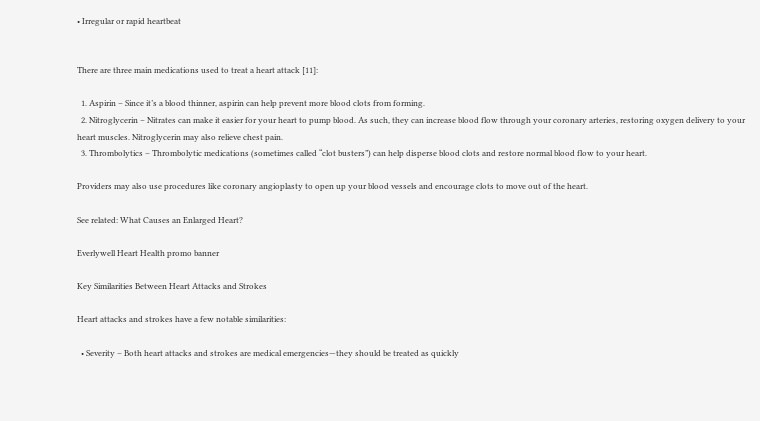• Irregular or rapid heartbeat


There are three main medications used to treat a heart attack [11]:

  1. Aspirin – Since it’s a blood thinner, aspirin can help prevent more blood clots from forming.
  2. Nitroglycerin – Nitrates can make it easier for your heart to pump blood. As such, they can increase blood flow through your coronary arteries, restoring oxygen delivery to your heart muscles. Nitroglycerin may also relieve chest pain.
  3. Thrombolytics – Thrombolytic medications (sometimes called “clot busters”) can help disperse blood clots and restore normal blood flow to your heart.

Providers may also use procedures like coronary angioplasty to open up your blood vessels and encourage clots to move out of the heart.

See related: What Causes an Enlarged Heart?

Everlywell Heart Health promo banner

Key Similarities Between Heart Attacks and Strokes

Heart attacks and strokes have a few notable similarities:

  • Severity – Both heart attacks and strokes are medical emergencies—they should be treated as quickly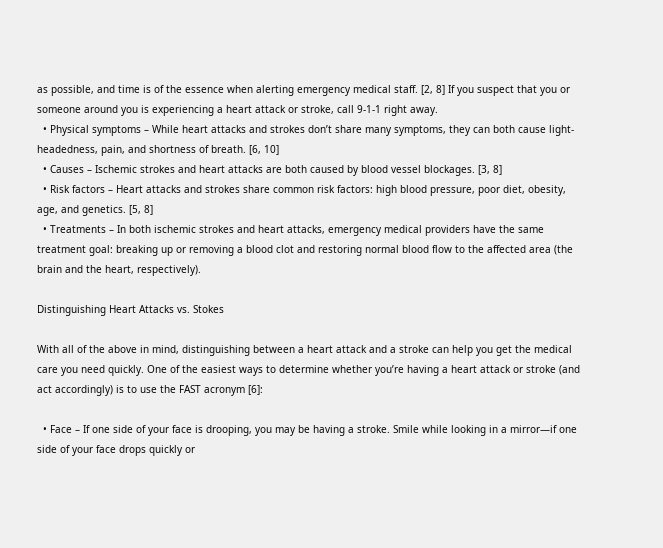as possible, and time is of the essence when alerting emergency medical staff. [2, 8] If you suspect that you or someone around you is experiencing a heart attack or stroke, call 9-1-1 right away.
  • Physical symptoms – While heart attacks and strokes don’t share many symptoms, they can both cause light-headedness, pain, and shortness of breath. [6, 10]
  • Causes – Ischemic strokes and heart attacks are both caused by blood vessel blockages. [3, 8]
  • Risk factors – Heart attacks and strokes share common risk factors: high blood pressure, poor diet, obesity, age, and genetics. [5, 8]
  • Treatments – In both ischemic strokes and heart attacks, emergency medical providers have the same treatment goal: breaking up or removing a blood clot and restoring normal blood flow to the affected area (the brain and the heart, respectively).

Distinguishing Heart Attacks vs. Stokes

With all of the above in mind, distinguishing between a heart attack and a stroke can help you get the medical care you need quickly. One of the easiest ways to determine whether you’re having a heart attack or stroke (and act accordingly) is to use the FAST acronym [6]:

  • Face – If one side of your face is drooping, you may be having a stroke. Smile while looking in a mirror—if one side of your face drops quickly or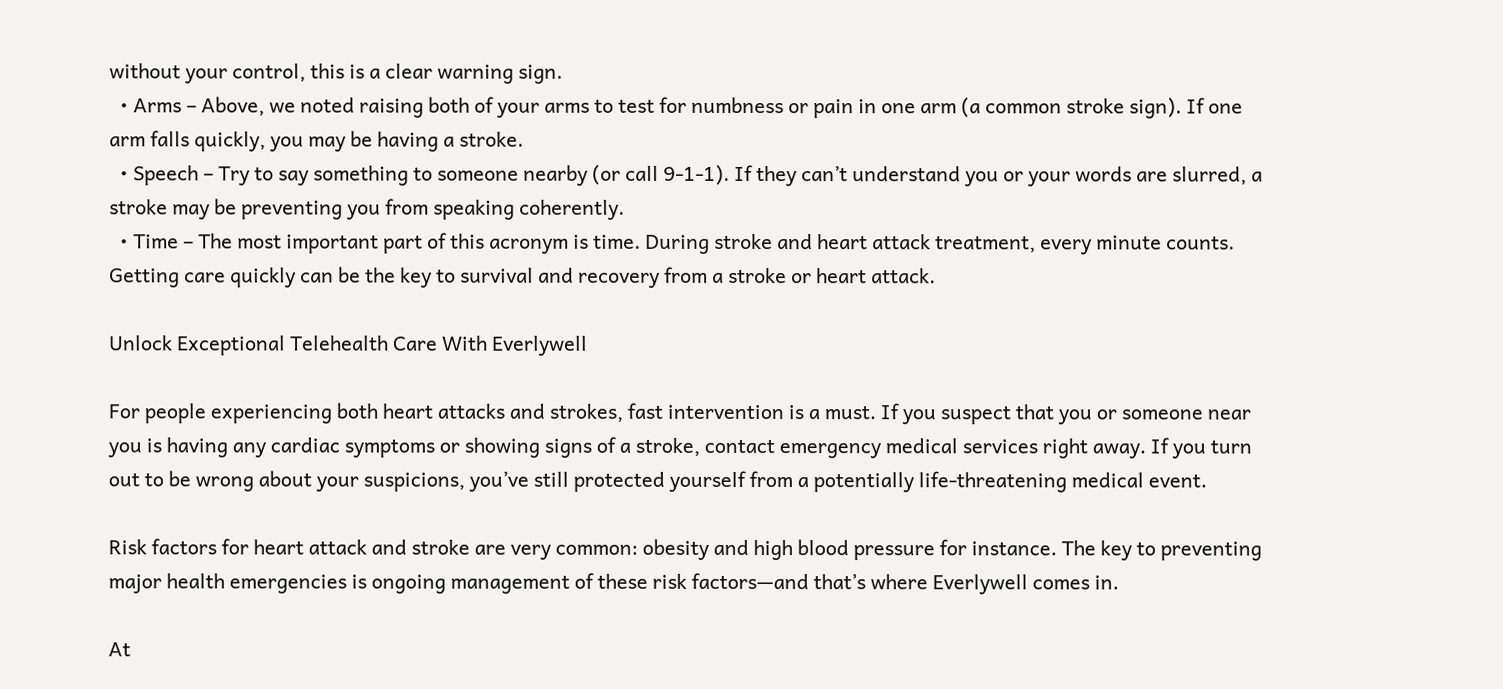without your control, this is a clear warning sign.
  • Arms – Above, we noted raising both of your arms to test for numbness or pain in one arm (a common stroke sign). If one arm falls quickly, you may be having a stroke.
  • Speech – Try to say something to someone nearby (or call 9-1-1). If they can’t understand you or your words are slurred, a stroke may be preventing you from speaking coherently.
  • Time – The most important part of this acronym is time. During stroke and heart attack treatment, every minute counts. Getting care quickly can be the key to survival and recovery from a stroke or heart attack.

Unlock Exceptional Telehealth Care With Everlywell

For people experiencing both heart attacks and strokes, fast intervention is a must. If you suspect that you or someone near you is having any cardiac symptoms or showing signs of a stroke, contact emergency medical services right away. If you turn out to be wrong about your suspicions, you’ve still protected yourself from a potentially life-threatening medical event.

Risk factors for heart attack and stroke are very common: obesity and high blood pressure for instance. The key to preventing major health emergencies is ongoing management of these risk factors—and that’s where Everlywell comes in.

At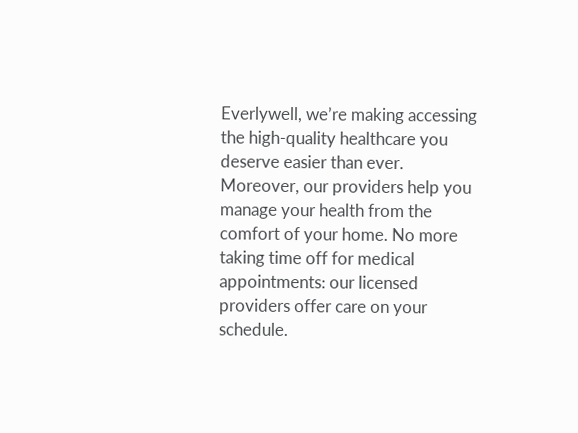Everlywell, we’re making accessing the high-quality healthcare you deserve easier than ever. Moreover, our providers help you manage your health from the comfort of your home. No more taking time off for medical appointments: our licensed providers offer care on your schedule.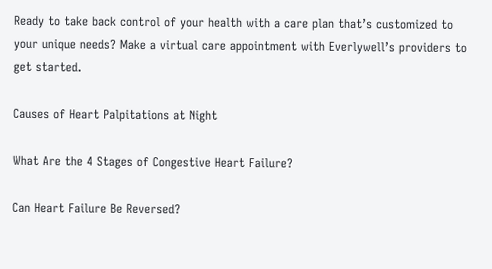Ready to take back control of your health with a care plan that’s customized to your unique needs? Make a virtual care appointment with Everlywell’s providers to get started.

Causes of Heart Palpitations at Night

What Are the 4 Stages of Congestive Heart Failure?

Can Heart Failure Be Reversed?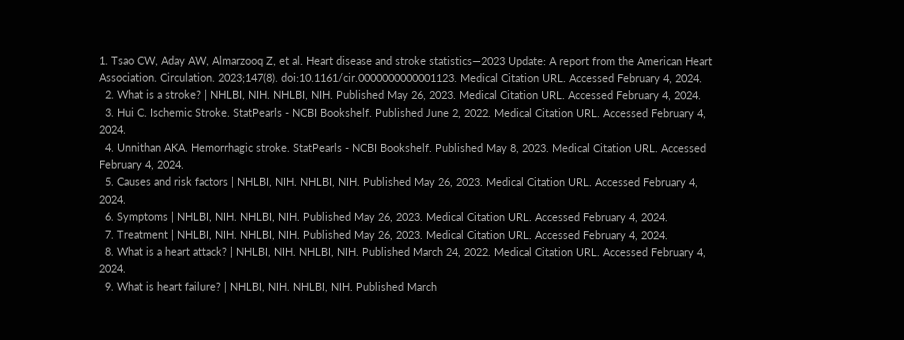1. Tsao CW, Aday AW, Almarzooq Z, et al. Heart disease and stroke statistics—2023 Update: A report from the American Heart Association. Circulation. 2023;147(8). doi:10.1161/cir.0000000000001123. Medical Citation URL. Accessed February 4, 2024.
  2. What is a stroke? | NHLBI, NIH. NHLBI, NIH. Published May 26, 2023. Medical Citation URL. Accessed February 4, 2024.
  3. Hui C. Ischemic Stroke. StatPearls - NCBI Bookshelf. Published June 2, 2022. Medical Citation URL. Accessed February 4, 2024.
  4. Unnithan AKA. Hemorrhagic stroke. StatPearls - NCBI Bookshelf. Published May 8, 2023. Medical Citation URL. Accessed February 4, 2024.
  5. Causes and risk factors | NHLBI, NIH. NHLBI, NIH. Published May 26, 2023. Medical Citation URL. Accessed February 4, 2024.
  6. Symptoms | NHLBI, NIH. NHLBI, NIH. Published May 26, 2023. Medical Citation URL. Accessed February 4, 2024.
  7. Treatment | NHLBI, NIH. NHLBI, NIH. Published May 26, 2023. Medical Citation URL. Accessed February 4, 2024.
  8. What is a heart attack? | NHLBI, NIH. NHLBI, NIH. Published March 24, 2022. Medical Citation URL. Accessed February 4, 2024.
  9. What is heart failure? | NHLBI, NIH. NHLBI, NIH. Published March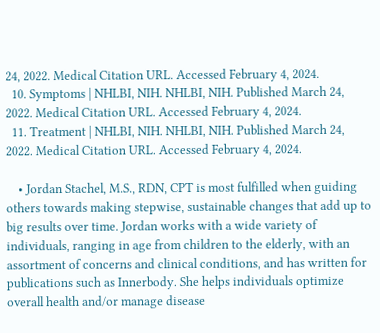24, 2022. Medical Citation URL. Accessed February 4, 2024.
  10. Symptoms | NHLBI, NIH. NHLBI, NIH. Published March 24, 2022. Medical Citation URL. Accessed February 4, 2024.
  11. Treatment | NHLBI, NIH. NHLBI, NIH. Published March 24, 2022. Medical Citation URL. Accessed February 4, 2024.

    • Jordan Stachel, M.S., RDN, CPT is most fulfilled when guiding others towards making stepwise, sustainable changes that add up to big results over time. Jordan works with a wide variety of individuals, ranging in age from children to the elderly, with an assortment of concerns and clinical conditions, and has written for publications such as Innerbody. She helps individuals optimize overall health and/or manage disease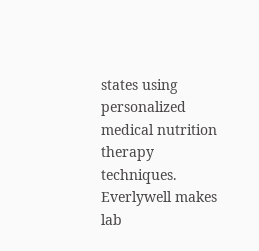states using personalized medical nutrition therapy techniques.
Everlywell makes lab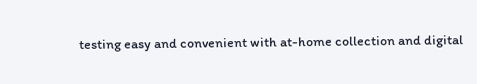testing easy and convenient with at-home collection and digital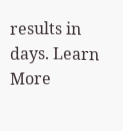results in days. Learn More